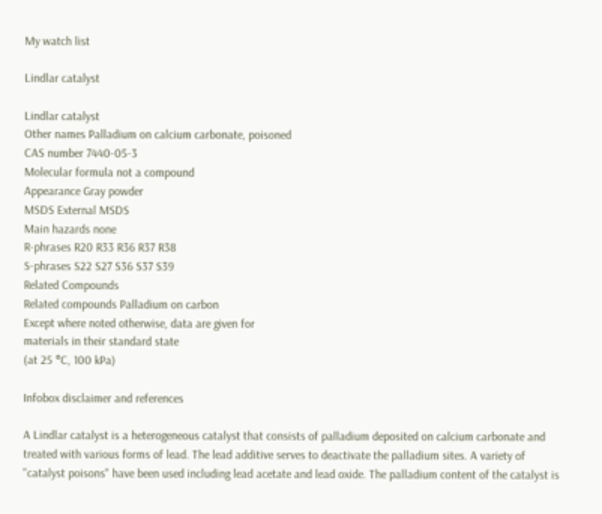My watch list

Lindlar catalyst

Lindlar catalyst
Other names Palladium on calcium carbonate, poisoned
CAS number 7440-05-3
Molecular formula not a compound
Appearance Gray powder
MSDS External MSDS
Main hazards none
R-phrases R20 R33 R36 R37 R38
S-phrases S22 S27 S36 S37 S39
Related Compounds
Related compounds Palladium on carbon
Except where noted otherwise, data are given for
materials in their standard state
(at 25 °C, 100 kPa)

Infobox disclaimer and references

A Lindlar catalyst is a heterogeneous catalyst that consists of palladium deposited on calcium carbonate and treated with various forms of lead. The lead additive serves to deactivate the palladium sites. A variety of "catalyst poisons" have been used including lead acetate and lead oxide. The palladium content of the catalyst is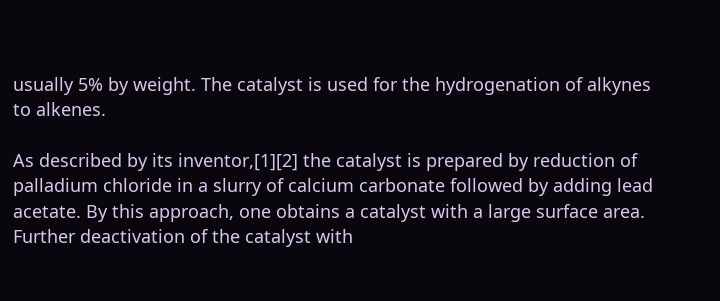usually 5% by weight. The catalyst is used for the hydrogenation of alkynes to alkenes.

As described by its inventor,[1][2] the catalyst is prepared by reduction of palladium chloride in a slurry of calcium carbonate followed by adding lead acetate. By this approach, one obtains a catalyst with a large surface area. Further deactivation of the catalyst with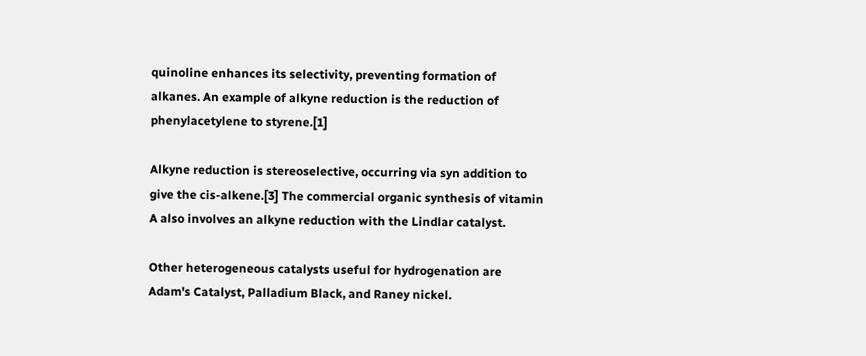quinoline enhances its selectivity, preventing formation of alkanes. An example of alkyne reduction is the reduction of phenylacetylene to styrene.[1]

Alkyne reduction is stereoselective, occurring via syn addition to give the cis-alkene.[3] The commercial organic synthesis of vitamin A also involves an alkyne reduction with the Lindlar catalyst.

Other heterogeneous catalysts useful for hydrogenation are Adam's Catalyst, Palladium Black, and Raney nickel.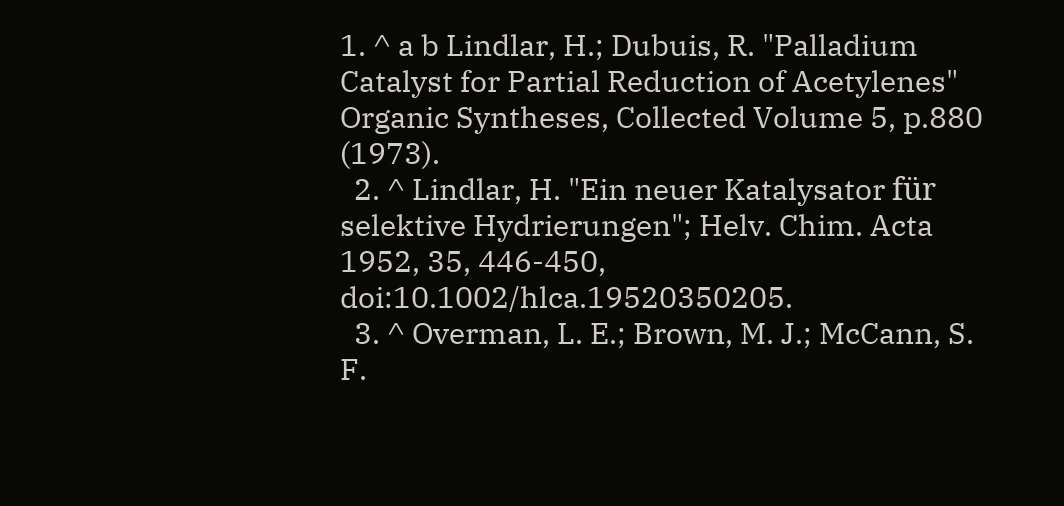1. ^ a b Lindlar, H.; Dubuis, R. "Palladium Catalyst for Partial Reduction of Acetylenes" Organic Syntheses, Collected Volume 5, p.880 (1973).
  2. ^ Lindlar, H. "Ein neuer Katalysator für selektive Hydrierungen"; Helv. Chim. Acta 1952, 35, 446-450, doi:10.1002/hlca.19520350205.
  3. ^ Overman, L. E.; Brown, M. J.; McCann, S. F.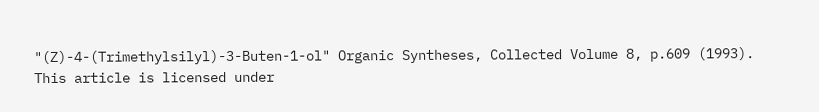"(Z)-4-(Trimethylsilyl)-3-Buten-1-ol" Organic Syntheses, Collected Volume 8, p.609 (1993).
This article is licensed under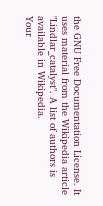the GNU Free Documentation License. It uses material from the Wikipedia article "Lindlar_catalyst". A list of authors is available in Wikipedia.
Your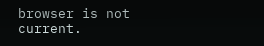browser is not current.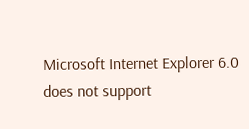Microsoft Internet Explorer 6.0 does not support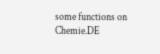some functions on Chemie.DE